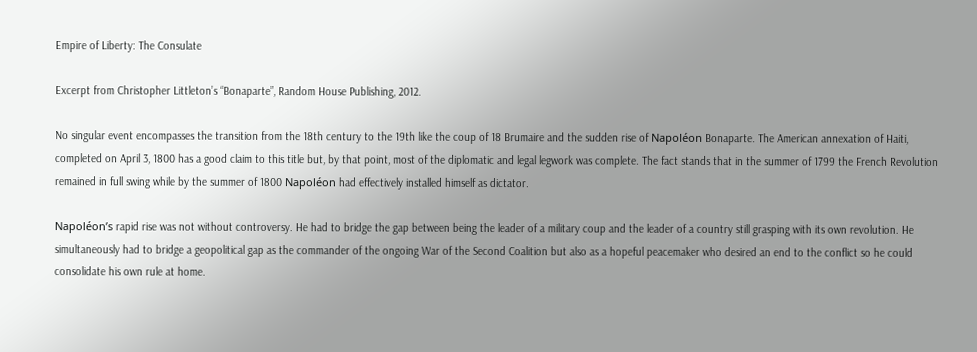Empire of Liberty: The Consulate

Excerpt from Christopher Littleton’s “Bonaparte”, Random House Publishing, 2012.

No singular event encompasses the transition from the 18th century to the 19th like the coup of 18 Brumaire and the sudden rise of Napoléon Bonaparte. The American annexation of Haiti, completed on April 3, 1800 has a good claim to this title but, by that point, most of the diplomatic and legal legwork was complete. The fact stands that in the summer of 1799 the French Revolution remained in full swing while by the summer of 1800 Napoléon had effectively installed himself as dictator.

Napoléon’s rapid rise was not without controversy. He had to bridge the gap between being the leader of a military coup and the leader of a country still grasping with its own revolution. He simultaneously had to bridge a geopolitical gap as the commander of the ongoing War of the Second Coalition but also as a hopeful peacemaker who desired an end to the conflict so he could consolidate his own rule at home.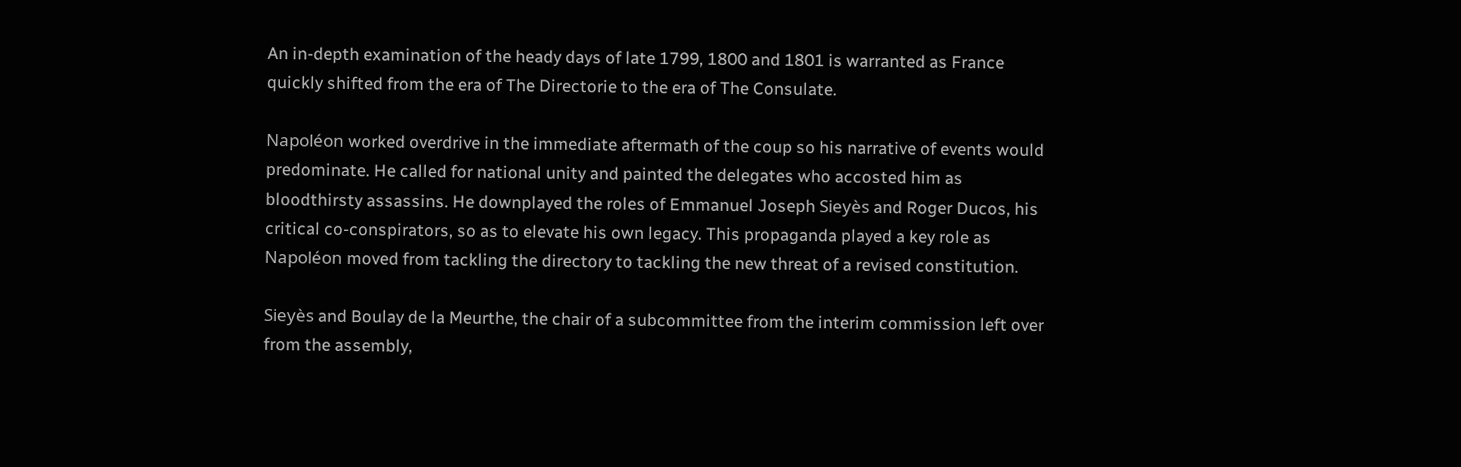An in-depth examination of the heady days of late 1799, 1800 and 1801 is warranted as France quickly shifted from the era of The Directorie to the era of The Consulate.

Napoléon worked overdrive in the immediate aftermath of the coup so his narrative of events would predominate. He called for national unity and painted the delegates who accosted him as bloodthirsty assassins. He downplayed the roles of Emmanuel Joseph Sieyès and Roger Ducos, his critical co-conspirators, so as to elevate his own legacy. This propaganda played a key role as Napoléon moved from tackling the directory to tackling the new threat of a revised constitution.

Sieyès and Boulay de la Meurthe, the chair of a subcommittee from the interim commission left over from the assembly,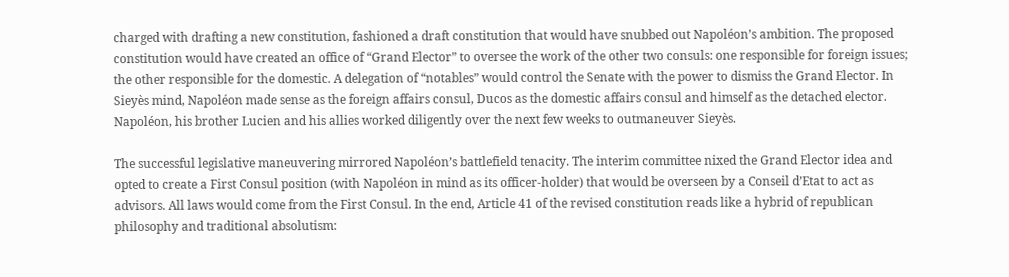charged with drafting a new constitution, fashioned a draft constitution that would have snubbed out Napoléon’s ambition. The proposed constitution would have created an office of “Grand Elector” to oversee the work of the other two consuls: one responsible for foreign issues; the other responsible for the domestic. A delegation of “notables” would control the Senate with the power to dismiss the Grand Elector. In Sieyès mind, Napoléon made sense as the foreign affairs consul, Ducos as the domestic affairs consul and himself as the detached elector. Napoléon, his brother Lucien and his allies worked diligently over the next few weeks to outmaneuver Sieyès.

The successful legislative maneuvering mirrored Napoléon’s battlefield tenacity. The interim committee nixed the Grand Elector idea and opted to create a First Consul position (with Napoléon in mind as its officer-holder) that would be overseen by a Conseil d’Etat to act as advisors. All laws would come from the First Consul. In the end, Article 41 of the revised constitution reads like a hybrid of republican philosophy and traditional absolutism: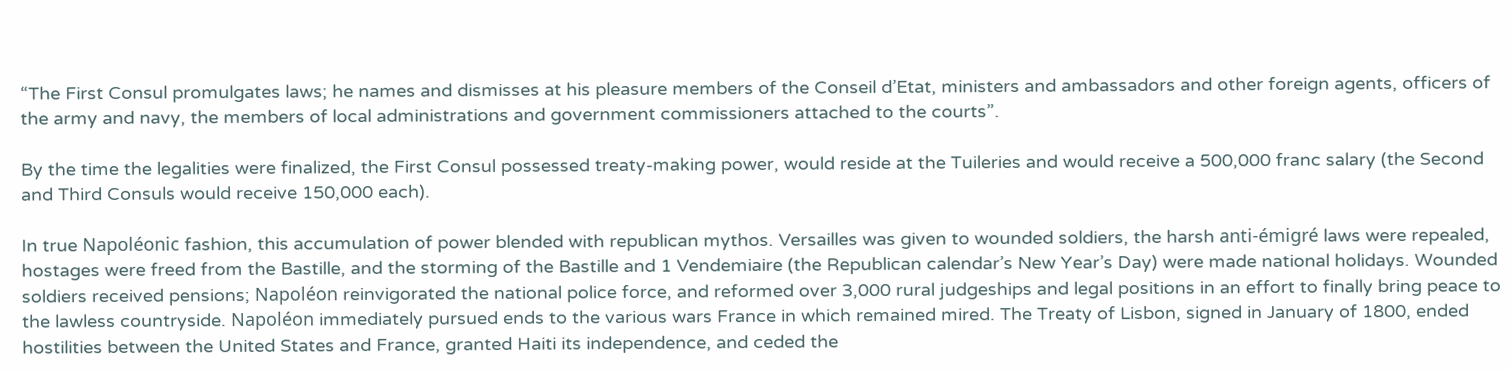“The First Consul promulgates laws; he names and dismisses at his pleasure members of the Conseil d’Etat, ministers and ambassadors and other foreign agents, officers of the army and navy, the members of local administrations and government commissioners attached to the courts”.

By the time the legalities were finalized, the First Consul possessed treaty-making power, would reside at the Tuileries and would receive a 500,000 franc salary (the Second and Third Consuls would receive 150,000 each).

In true Napoléonic fashion, this accumulation of power blended with republican mythos. Versailles was given to wounded soldiers, the harsh anti-émigré laws were repealed, hostages were freed from the Bastille, and the storming of the Bastille and 1 Vendemiaire (the Republican calendar’s New Year’s Day) were made national holidays. Wounded soldiers received pensions; Napoléon reinvigorated the national police force, and reformed over 3,000 rural judgeships and legal positions in an effort to finally bring peace to the lawless countryside. Napoléon immediately pursued ends to the various wars France in which remained mired. The Treaty of Lisbon, signed in January of 1800, ended hostilities between the United States and France, granted Haiti its independence, and ceded the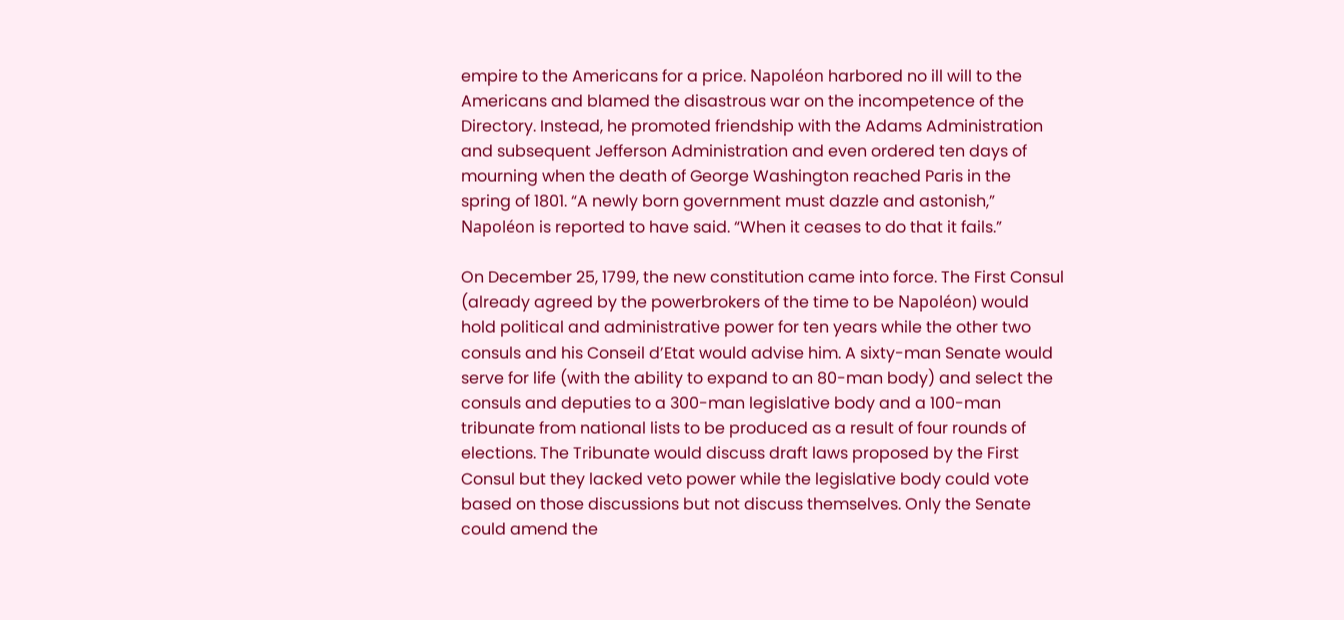empire to the Americans for a price. Napoléon harbored no ill will to the Americans and blamed the disastrous war on the incompetence of the Directory. Instead, he promoted friendship with the Adams Administration and subsequent Jefferson Administration and even ordered ten days of mourning when the death of George Washington reached Paris in the spring of 1801. “A newly born government must dazzle and astonish,” Napoléon is reported to have said. “When it ceases to do that it fails.”

On December 25, 1799, the new constitution came into force. The First Consul (already agreed by the powerbrokers of the time to be Napoléon) would hold political and administrative power for ten years while the other two consuls and his Conseil d’Etat would advise him. A sixty-man Senate would serve for life (with the ability to expand to an 80-man body) and select the consuls and deputies to a 300-man legislative body and a 100-man tribunate from national lists to be produced as a result of four rounds of elections. The Tribunate would discuss draft laws proposed by the First Consul but they lacked veto power while the legislative body could vote based on those discussions but not discuss themselves. Only the Senate could amend the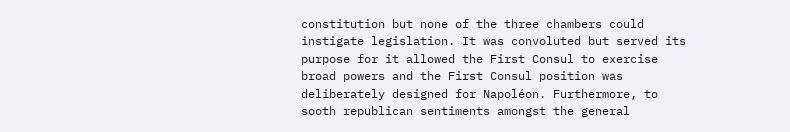constitution but none of the three chambers could instigate legislation. It was convoluted but served its purpose for it allowed the First Consul to exercise broad powers and the First Consul position was deliberately designed for Napoléon. Furthermore, to sooth republican sentiments amongst the general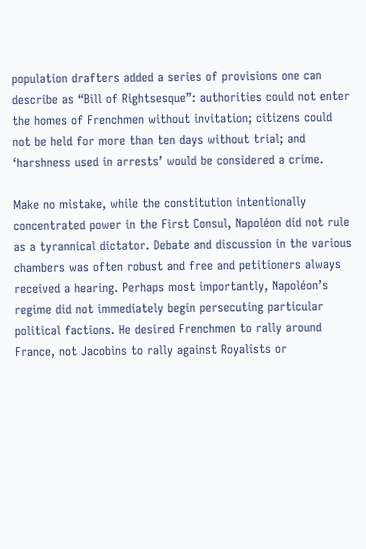population drafters added a series of provisions one can describe as “Bill of Rightsesque”: authorities could not enter the homes of Frenchmen without invitation; citizens could not be held for more than ten days without trial; and ‘harshness used in arrests’ would be considered a crime.

Make no mistake, while the constitution intentionally concentrated power in the First Consul, Napoléon did not rule as a tyrannical dictator. Debate and discussion in the various chambers was often robust and free and petitioners always received a hearing. Perhaps most importantly, Napoléon’s regime did not immediately begin persecuting particular political factions. He desired Frenchmen to rally around France, not Jacobins to rally against Royalists or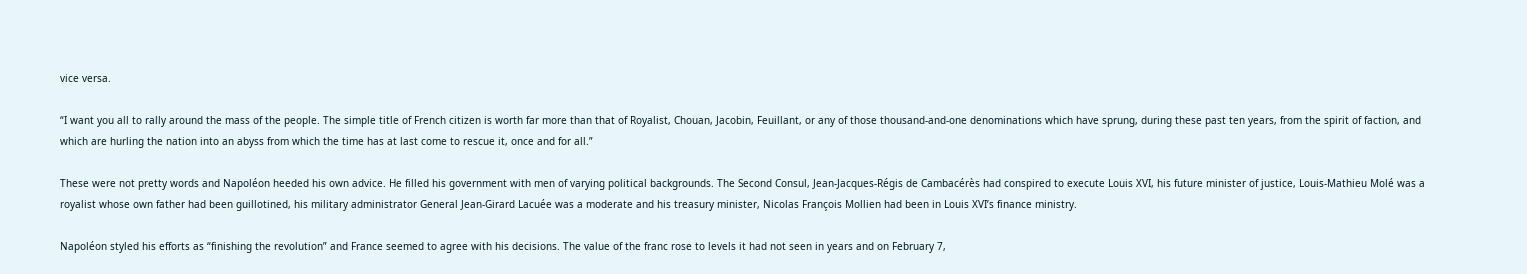vice versa.

“I want you all to rally around the mass of the people. The simple title of French citizen is worth far more than that of Royalist, Chouan, Jacobin, Feuillant, or any of those thousand-and-one denominations which have sprung, during these past ten years, from the spirit of faction, and which are hurling the nation into an abyss from which the time has at last come to rescue it, once and for all.”

These were not pretty words and Napoléon heeded his own advice. He filled his government with men of varying political backgrounds. The Second Consul, Jean-Jacques-Régis de Cambacérès had conspired to execute Louis XVI, his future minister of justice, Louis-Mathieu Molé was a royalist whose own father had been guillotined, his military administrator General Jean-Girard Lacuée was a moderate and his treasury minister, Nicolas François Mollien had been in Louis XVI’s finance ministry.

Napoléon styled his efforts as “finishing the revolution” and France seemed to agree with his decisions. The value of the franc rose to levels it had not seen in years and on February 7,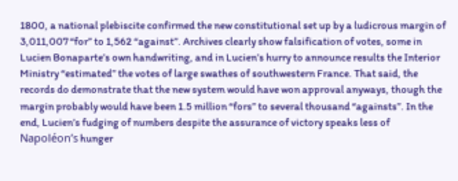1800, a national plebiscite confirmed the new constitutional set up by a ludicrous margin of 3,011,007 “for” to 1,562 “against”. Archives clearly show falsification of votes, some in Lucien Bonaparte’s own handwriting, and in Lucien’s hurry to announce results the Interior Ministry “estimated” the votes of large swathes of southwestern France. That said, the records do demonstrate that the new system would have won approval anyways, though the margin probably would have been 1.5 million “fors” to several thousand “againsts”. In the end, Lucien’s fudging of numbers despite the assurance of victory speaks less of Napoléon’s hunger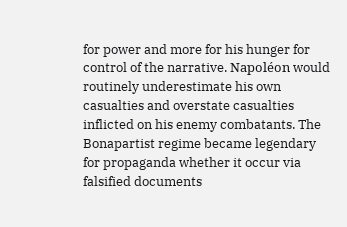for power and more for his hunger for control of the narrative. Napoléon would routinely underestimate his own casualties and overstate casualties inflicted on his enemy combatants. The Bonapartist regime became legendary for propaganda whether it occur via falsified documents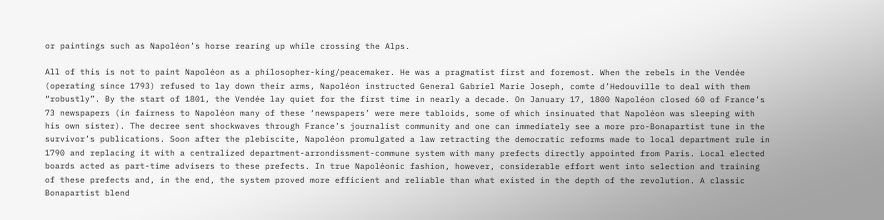or paintings such as Napoléon’s horse rearing up while crossing the Alps.

All of this is not to paint Napoléon as a philosopher-king/peacemaker. He was a pragmatist first and foremost. When the rebels in the Vendée (operating since 1793) refused to lay down their arms, Napoléon instructed General Gabriel Marie Joseph, comte d’Hedouville to deal with them “robustly”. By the start of 1801, the Vendée lay quiet for the first time in nearly a decade. On January 17, 1800 Napoléon closed 60 of France’s 73 newspapers (in fairness to Napoléon many of these ‘newspapers’ were mere tabloids, some of which insinuated that Napoléon was sleeping with his own sister). The decree sent shockwaves through France’s journalist community and one can immediately see a more pro-Bonapartist tune in the survivor’s publications. Soon after the plebiscite, Napoléon promulgated a law retracting the democratic reforms made to local department rule in 1790 and replacing it with a centralized department-arrondissment-commune system with many prefects directly appointed from Paris. Local elected boards acted as part-time advisers to these prefects. In true Napoléonic fashion, however, considerable effort went into selection and training of these prefects and, in the end, the system proved more efficient and reliable than what existed in the depth of the revolution. A classic Bonapartist blend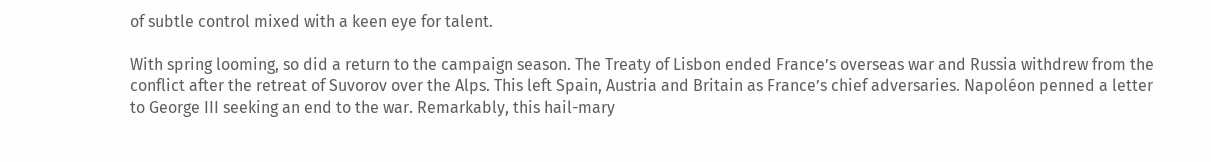of subtle control mixed with a keen eye for talent.

With spring looming, so did a return to the campaign season. The Treaty of Lisbon ended France’s overseas war and Russia withdrew from the conflict after the retreat of Suvorov over the Alps. This left Spain, Austria and Britain as France’s chief adversaries. Napoléon penned a letter to George III seeking an end to the war. Remarkably, this hail-mary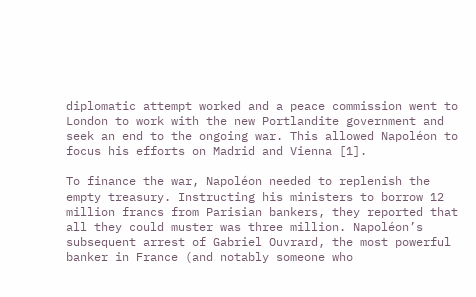diplomatic attempt worked and a peace commission went to London to work with the new Portlandite government and seek an end to the ongoing war. This allowed Napoléon to focus his efforts on Madrid and Vienna [1].

To finance the war, Napoléon needed to replenish the empty treasury. Instructing his ministers to borrow 12 million francs from Parisian bankers, they reported that all they could muster was three million. Napoléon’s subsequent arrest of Gabriel Ouvrard, the most powerful banker in France (and notably someone who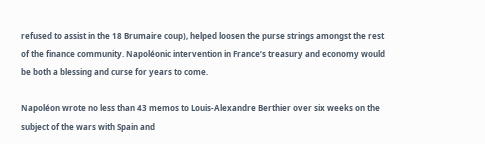refused to assist in the 18 Brumaire coup), helped loosen the purse strings amongst the rest of the finance community. Napoléonic intervention in France’s treasury and economy would be both a blessing and curse for years to come.

Napoléon wrote no less than 43 memos to Louis-Alexandre Berthier over six weeks on the subject of the wars with Spain and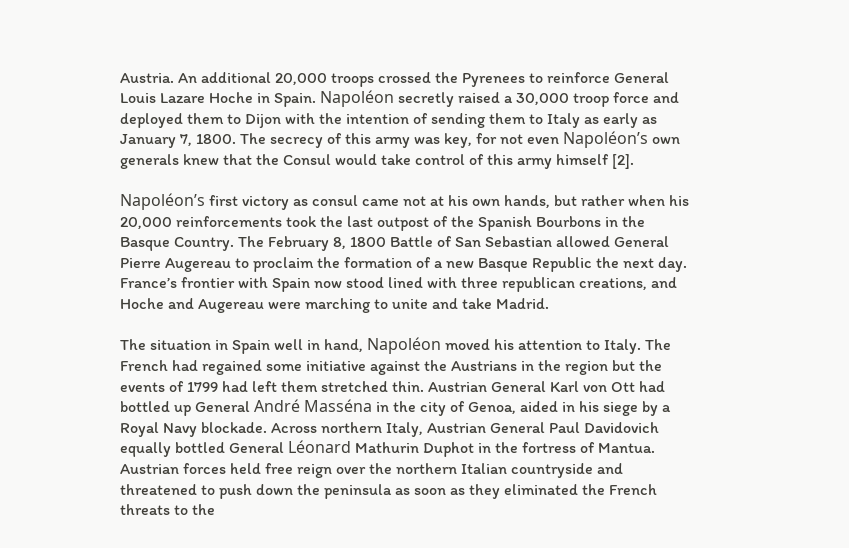Austria. An additional 20,000 troops crossed the Pyrenees to reinforce General Louis Lazare Hoche in Spain. Napoléon secretly raised a 30,000 troop force and deployed them to Dijon with the intention of sending them to Italy as early as January 7, 1800. The secrecy of this army was key, for not even Napoléon’s own generals knew that the Consul would take control of this army himself [2].

Napoléon’s first victory as consul came not at his own hands, but rather when his 20,000 reinforcements took the last outpost of the Spanish Bourbons in the Basque Country. The February 8, 1800 Battle of San Sebastian allowed General Pierre Augereau to proclaim the formation of a new Basque Republic the next day. France’s frontier with Spain now stood lined with three republican creations, and Hoche and Augereau were marching to unite and take Madrid.

The situation in Spain well in hand, Napoléon moved his attention to Italy. The French had regained some initiative against the Austrians in the region but the events of 1799 had left them stretched thin. Austrian General Karl von Ott had bottled up General André Masséna in the city of Genoa, aided in his siege by a Royal Navy blockade. Across northern Italy, Austrian General Paul Davidovich equally bottled General Léonard Mathurin Duphot in the fortress of Mantua. Austrian forces held free reign over the northern Italian countryside and threatened to push down the peninsula as soon as they eliminated the French threats to the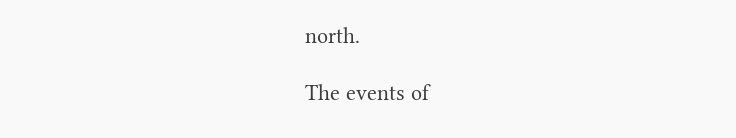north.

The events of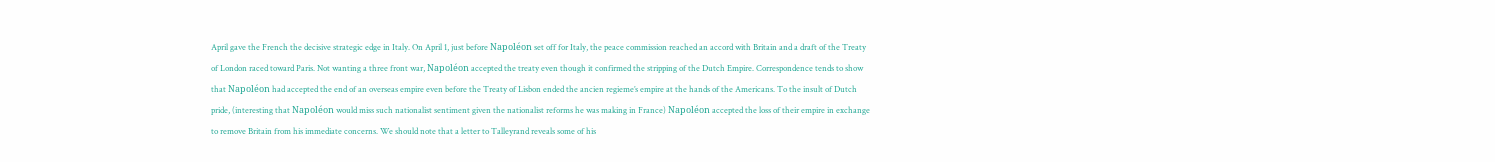April gave the French the decisive strategic edge in Italy. On April 1, just before Napoléon set off for Italy, the peace commission reached an accord with Britain and a draft of the Treaty of London raced toward Paris. Not wanting a three front war, Napoléon accepted the treaty even though it confirmed the stripping of the Dutch Empire. Correspondence tends to show that Napoléon had accepted the end of an overseas empire even before the Treaty of Lisbon ended the ancien regieme’s empire at the hands of the Americans. To the insult of Dutch pride, (interesting that Napoléon would miss such nationalist sentiment given the nationalist reforms he was making in France) Napoléon accepted the loss of their empire in exchange to remove Britain from his immediate concerns. We should note that a letter to Talleyrand reveals some of his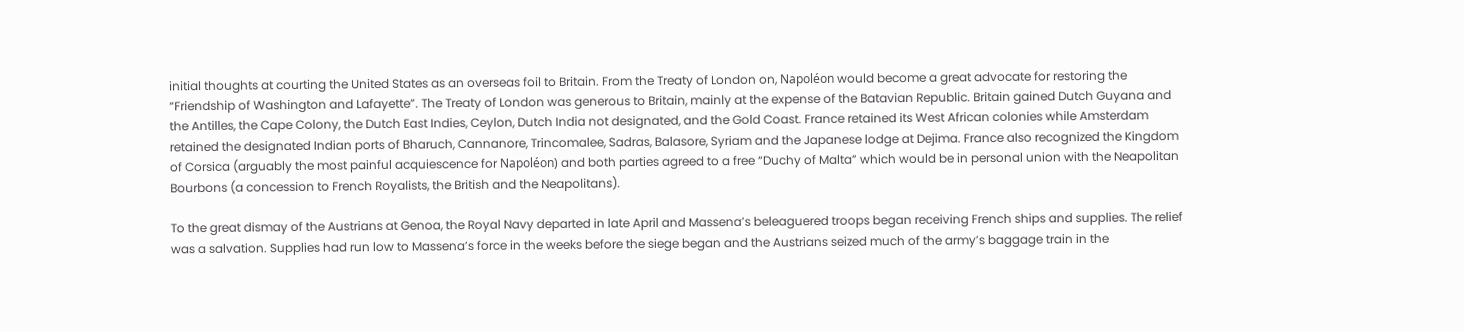initial thoughts at courting the United States as an overseas foil to Britain. From the Treaty of London on, Napoléon would become a great advocate for restoring the “Friendship of Washington and Lafayette”. The Treaty of London was generous to Britain, mainly at the expense of the Batavian Republic. Britain gained Dutch Guyana and the Antilles, the Cape Colony, the Dutch East Indies, Ceylon, Dutch India not designated, and the Gold Coast. France retained its West African colonies while Amsterdam retained the designated Indian ports of Bharuch, Cannanore, Trincomalee, Sadras, Balasore, Syriam and the Japanese lodge at Dejima. France also recognized the Kingdom of Corsica (arguably the most painful acquiescence for Napoléon) and both parties agreed to a free “Duchy of Malta” which would be in personal union with the Neapolitan Bourbons (a concession to French Royalists, the British and the Neapolitans).

To the great dismay of the Austrians at Genoa, the Royal Navy departed in late April and Massena’s beleaguered troops began receiving French ships and supplies. The relief was a salvation. Supplies had run low to Massena’s force in the weeks before the siege began and the Austrians seized much of the army’s baggage train in the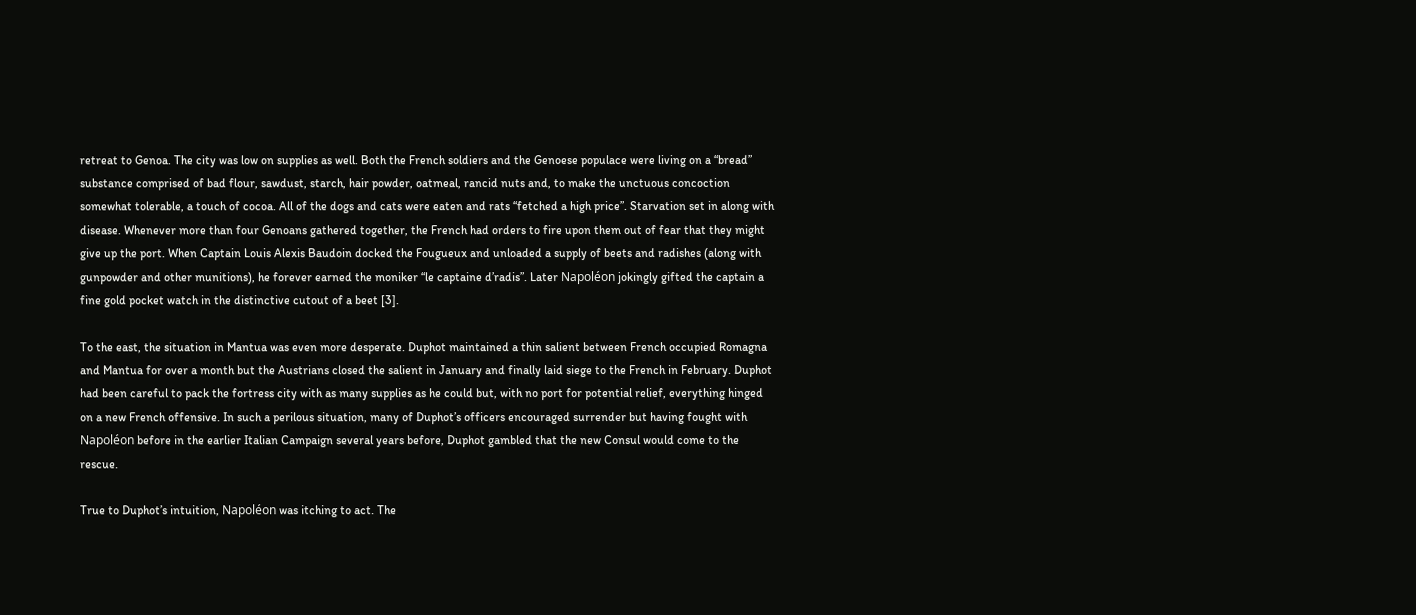retreat to Genoa. The city was low on supplies as well. Both the French soldiers and the Genoese populace were living on a “bread” substance comprised of bad flour, sawdust, starch, hair powder, oatmeal, rancid nuts and, to make the unctuous concoction somewhat tolerable, a touch of cocoa. All of the dogs and cats were eaten and rats “fetched a high price”. Starvation set in along with disease. Whenever more than four Genoans gathered together, the French had orders to fire upon them out of fear that they might give up the port. When Captain Louis Alexis Baudoin docked the Fougueux and unloaded a supply of beets and radishes (along with gunpowder and other munitions), he forever earned the moniker “le captaine d’radis”. Later Napoléon jokingly gifted the captain a fine gold pocket watch in the distinctive cutout of a beet [3].

To the east, the situation in Mantua was even more desperate. Duphot maintained a thin salient between French occupied Romagna and Mantua for over a month but the Austrians closed the salient in January and finally laid siege to the French in February. Duphot had been careful to pack the fortress city with as many supplies as he could but, with no port for potential relief, everything hinged on a new French offensive. In such a perilous situation, many of Duphot’s officers encouraged surrender but having fought with Napoléon before in the earlier Italian Campaign several years before, Duphot gambled that the new Consul would come to the rescue.

True to Duphot’s intuition, Napoléon was itching to act. The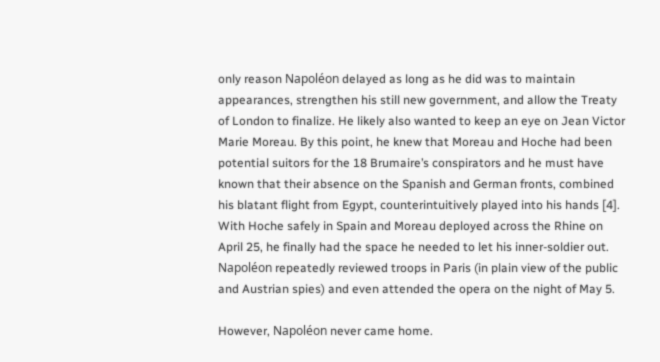only reason Napoléon delayed as long as he did was to maintain appearances, strengthen his still new government, and allow the Treaty of London to finalize. He likely also wanted to keep an eye on Jean Victor Marie Moreau. By this point, he knew that Moreau and Hoche had been potential suitors for the 18 Brumaire’s conspirators and he must have known that their absence on the Spanish and German fronts, combined his blatant flight from Egypt, counterintuitively played into his hands [4]. With Hoche safely in Spain and Moreau deployed across the Rhine on April 25, he finally had the space he needed to let his inner-soldier out. Napoléon repeatedly reviewed troops in Paris (in plain view of the public and Austrian spies) and even attended the opera on the night of May 5.

However, Napoléon never came home.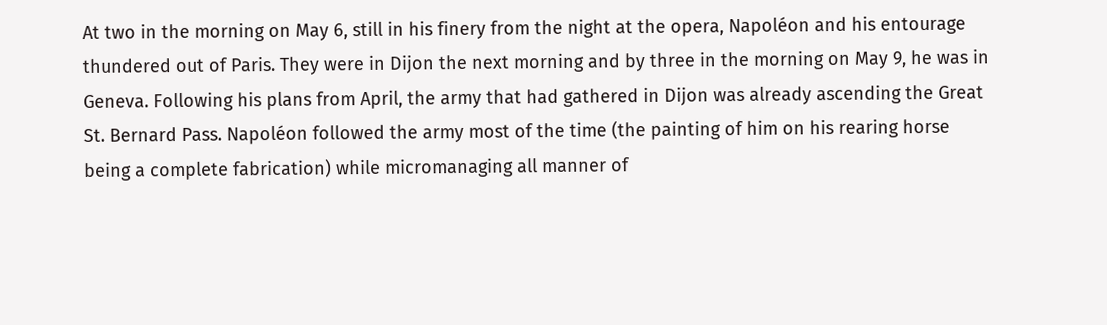At two in the morning on May 6, still in his finery from the night at the opera, Napoléon and his entourage thundered out of Paris. They were in Dijon the next morning and by three in the morning on May 9, he was in Geneva. Following his plans from April, the army that had gathered in Dijon was already ascending the Great St. Bernard Pass. Napoléon followed the army most of the time (the painting of him on his rearing horse being a complete fabrication) while micromanaging all manner of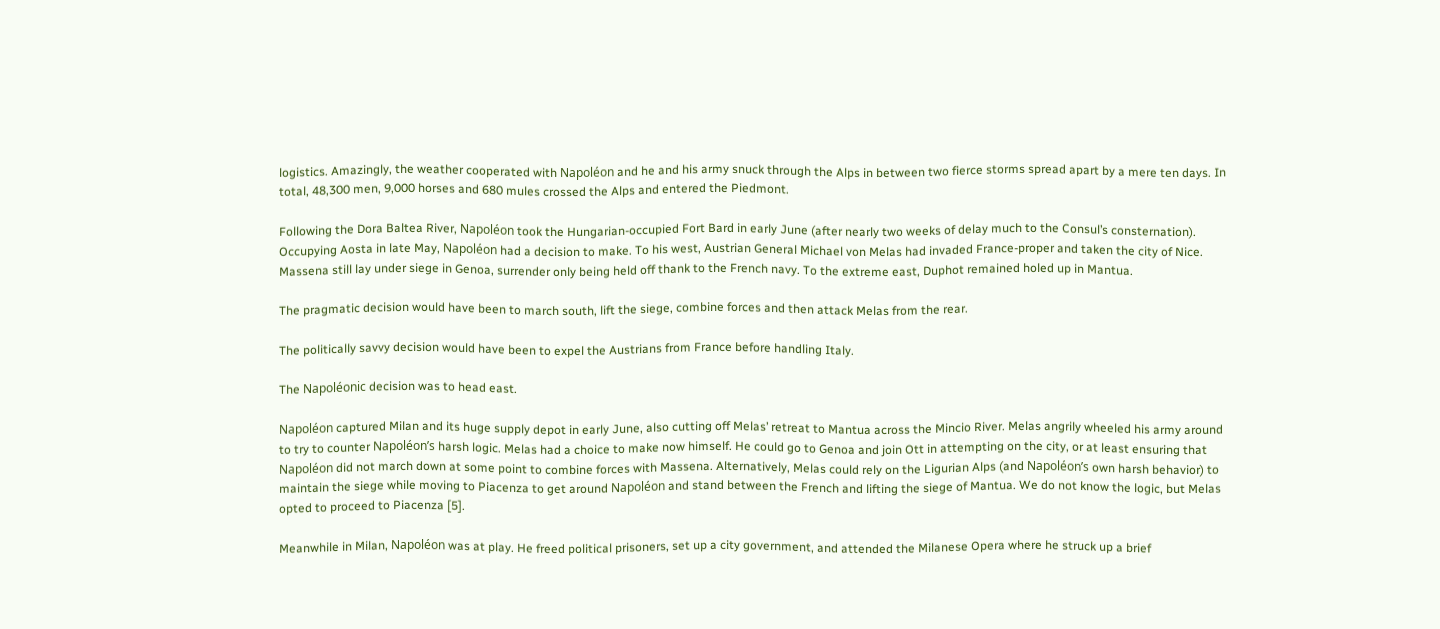logistics. Amazingly, the weather cooperated with Napoléon and he and his army snuck through the Alps in between two fierce storms spread apart by a mere ten days. In total, 48,300 men, 9,000 horses and 680 mules crossed the Alps and entered the Piedmont.

Following the Dora Baltea River, Napoléon took the Hungarian-occupied Fort Bard in early June (after nearly two weeks of delay much to the Consul’s consternation). Occupying Aosta in late May, Napoléon had a decision to make. To his west, Austrian General Michael von Melas had invaded France-proper and taken the city of Nice. Massena still lay under siege in Genoa, surrender only being held off thank to the French navy. To the extreme east, Duphot remained holed up in Mantua.

The pragmatic decision would have been to march south, lift the siege, combine forces and then attack Melas from the rear.

The politically savvy decision would have been to expel the Austrians from France before handling Italy.

The Napoléonic decision was to head east.

Napoléon captured Milan and its huge supply depot in early June, also cutting off Melas’ retreat to Mantua across the Mincio River. Melas angrily wheeled his army around to try to counter Napoléon’s harsh logic. Melas had a choice to make now himself. He could go to Genoa and join Ott in attempting on the city, or at least ensuring that Napoléon did not march down at some point to combine forces with Massena. Alternatively, Melas could rely on the Ligurian Alps (and Napoléon’s own harsh behavior) to maintain the siege while moving to Piacenza to get around Napoléon and stand between the French and lifting the siege of Mantua. We do not know the logic, but Melas opted to proceed to Piacenza [5].

Meanwhile in Milan, Napoléon was at play. He freed political prisoners, set up a city government, and attended the Milanese Opera where he struck up a brief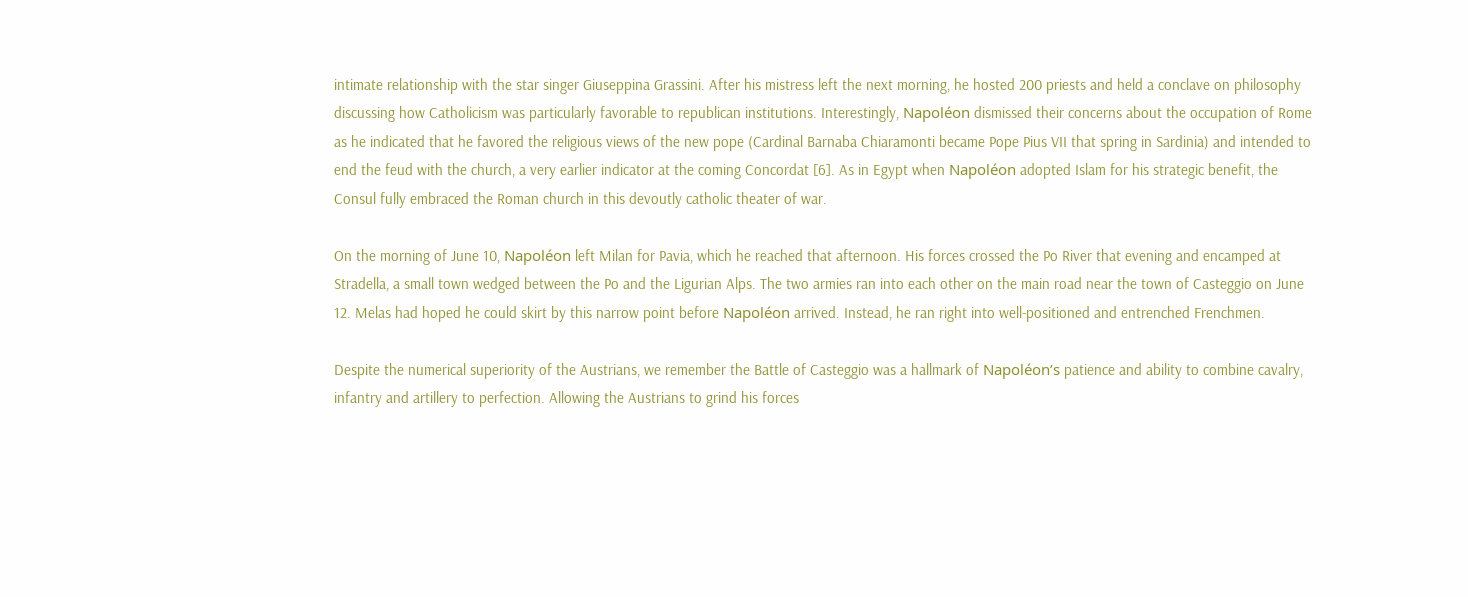intimate relationship with the star singer Giuseppina Grassini. After his mistress left the next morning, he hosted 200 priests and held a conclave on philosophy discussing how Catholicism was particularly favorable to republican institutions. Interestingly, Napoléon dismissed their concerns about the occupation of Rome as he indicated that he favored the religious views of the new pope (Cardinal Barnaba Chiaramonti became Pope Pius VII that spring in Sardinia) and intended to end the feud with the church, a very earlier indicator at the coming Concordat [6]. As in Egypt when Napoléon adopted Islam for his strategic benefit, the Consul fully embraced the Roman church in this devoutly catholic theater of war.

On the morning of June 10, Napoléon left Milan for Pavia, which he reached that afternoon. His forces crossed the Po River that evening and encamped at Stradella, a small town wedged between the Po and the Ligurian Alps. The two armies ran into each other on the main road near the town of Casteggio on June 12. Melas had hoped he could skirt by this narrow point before Napoléon arrived. Instead, he ran right into well-positioned and entrenched Frenchmen.

Despite the numerical superiority of the Austrians, we remember the Battle of Casteggio was a hallmark of Napoléon’s patience and ability to combine cavalry, infantry and artillery to perfection. Allowing the Austrians to grind his forces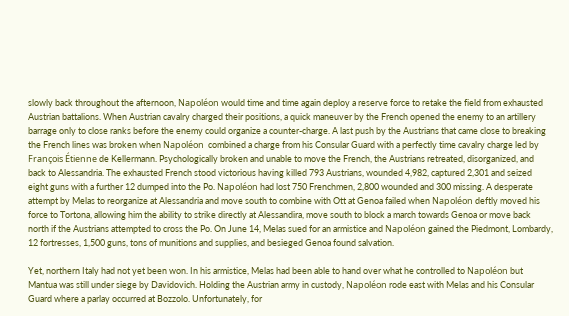slowly back throughout the afternoon, Napoléon would time and time again deploy a reserve force to retake the field from exhausted Austrian battalions. When Austrian cavalry charged their positions, a quick maneuver by the French opened the enemy to an artillery barrage only to close ranks before the enemy could organize a counter-charge. A last push by the Austrians that came close to breaking the French lines was broken when Napoléon  combined a charge from his Consular Guard with a perfectly time cavalry charge led by François Étienne de Kellermann. Psychologically broken and unable to move the French, the Austrians retreated, disorganized, and back to Alessandria. The exhausted French stood victorious having killed 793 Austrians, wounded 4,982, captured 2,301 and seized eight guns with a further 12 dumped into the Po. Napoléon had lost 750 Frenchmen, 2,800 wounded and 300 missing. A desperate attempt by Melas to reorganize at Alessandria and move south to combine with Ott at Genoa failed when Napoléon deftly moved his force to Tortona, allowing him the ability to strike directly at Alessandira, move south to block a march towards Genoa or move back north if the Austrians attempted to cross the Po. On June 14, Melas sued for an armistice and Napoléon gained the Piedmont, Lombardy, 12 fortresses, 1,500 guns, tons of munitions and supplies, and besieged Genoa found salvation.

Yet, northern Italy had not yet been won. In his armistice, Melas had been able to hand over what he controlled to Napoléon but Mantua was still under siege by Davidovich. Holding the Austrian army in custody, Napoléon rode east with Melas and his Consular Guard where a parlay occurred at Bozzolo. Unfortunately, for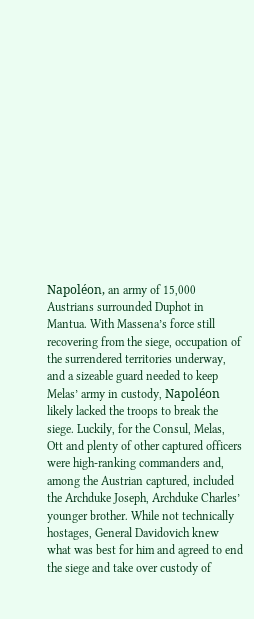Napoléon, an army of 15,000 Austrians surrounded Duphot in Mantua. With Massena’s force still recovering from the siege, occupation of the surrendered territories underway, and a sizeable guard needed to keep Melas’ army in custody, Napoléon likely lacked the troops to break the siege. Luckily, for the Consul, Melas, Ott and plenty of other captured officers were high-ranking commanders and, among the Austrian captured, included the Archduke Joseph, Archduke Charles’ younger brother. While not technically hostages, General Davidovich knew what was best for him and agreed to end the siege and take over custody of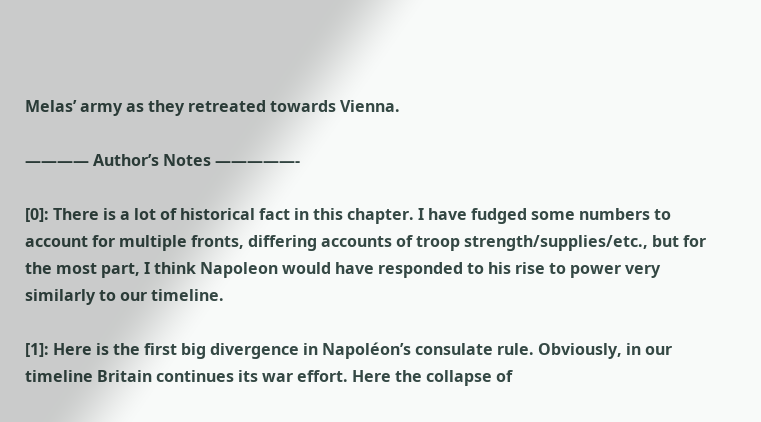Melas’ army as they retreated towards Vienna.

———— Author’s Notes —————-

[0]: There is a lot of historical fact in this chapter. I have fudged some numbers to account for multiple fronts, differing accounts of troop strength/supplies/etc., but for the most part, I think Napoleon would have responded to his rise to power very similarly to our timeline.

[1]: Here is the first big divergence in Napoléon’s consulate rule. Obviously, in our timeline Britain continues its war effort. Here the collapse of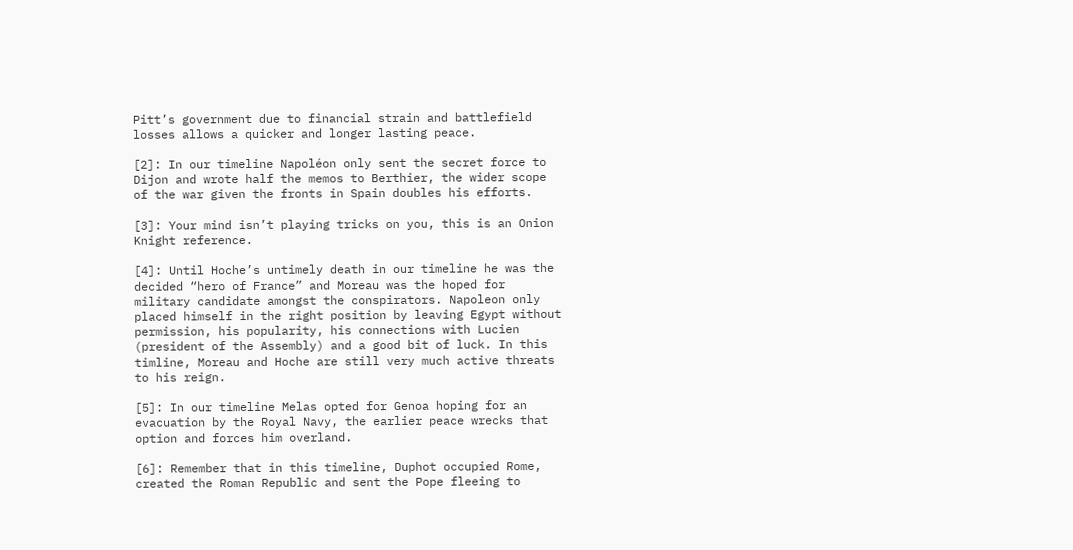Pitt’s government due to financial strain and battlefield losses allows a quicker and longer lasting peace.

[2]: In our timeline Napoléon only sent the secret force to Dijon and wrote half the memos to Berthier, the wider scope of the war given the fronts in Spain doubles his efforts.

[3]: Your mind isn’t playing tricks on you, this is an Onion Knight reference.

[4]: Until Hoche’s untimely death in our timeline he was the decided “hero of France” and Moreau was the hoped for military candidate amongst the conspirators. Napoleon only placed himself in the right position by leaving Egypt without permission, his popularity, his connections with Lucien (president of the Assembly) and a good bit of luck. In this timline, Moreau and Hoche are still very much active threats to his reign.

[5]: In our timeline Melas opted for Genoa hoping for an evacuation by the Royal Navy, the earlier peace wrecks that option and forces him overland.

[6]: Remember that in this timeline, Duphot occupied Rome, created the Roman Republic and sent the Pope fleeing to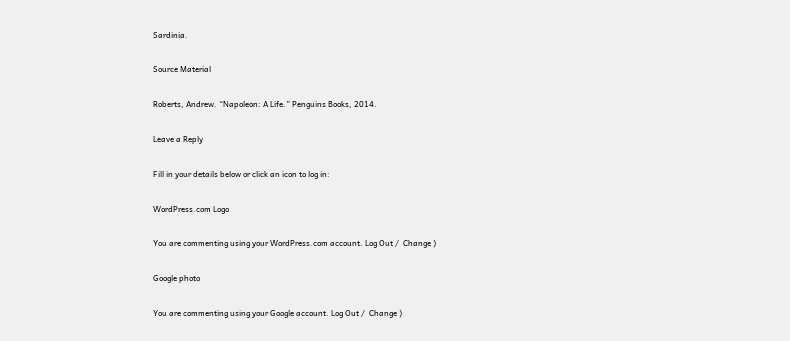Sardinia.

Source Material

Roberts, Andrew. “Napoleon: A Life.” Penguins Books, 2014.

Leave a Reply

Fill in your details below or click an icon to log in:

WordPress.com Logo

You are commenting using your WordPress.com account. Log Out /  Change )

Google photo

You are commenting using your Google account. Log Out /  Change )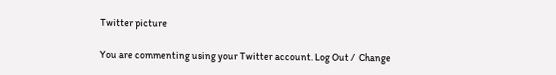Twitter picture

You are commenting using your Twitter account. Log Out /  Change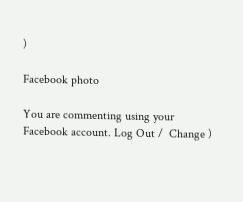)

Facebook photo

You are commenting using your Facebook account. Log Out /  Change )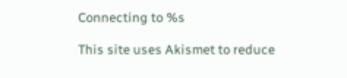Connecting to %s

This site uses Akismet to reduce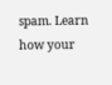spam. Learn how your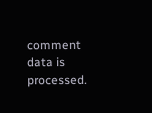comment data is processed.